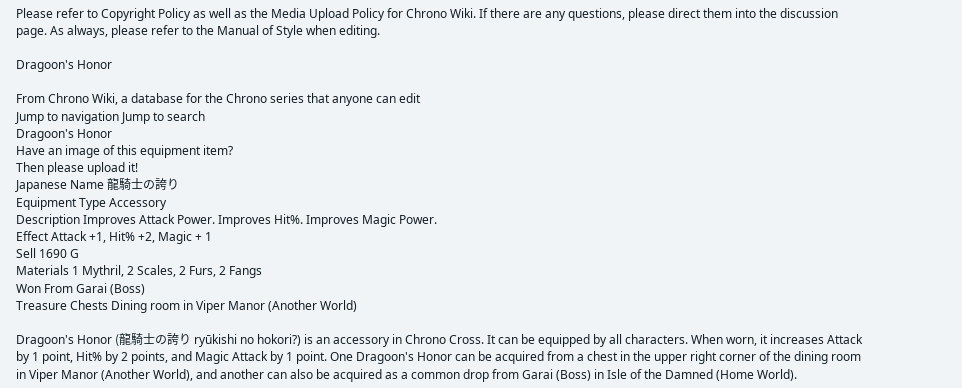Please refer to Copyright Policy as well as the Media Upload Policy for Chrono Wiki. If there are any questions, please direct them into the discussion page. As always, please refer to the Manual of Style when editing.

Dragoon's Honor

From Chrono Wiki, a database for the Chrono series that anyone can edit
Jump to navigation Jump to search
Dragoon's Honor
Have an image of this equipment item?
Then please upload it!
Japanese Name 龍騎士の誇り
Equipment Type Accessory
Description Improves Attack Power. Improves Hit%. Improves Magic Power.
Effect Attack +1, Hit% +2, Magic + 1
Sell 1690 G
Materials 1 Mythril, 2 Scales, 2 Furs, 2 Fangs
Won From Garai (Boss)
Treasure Chests Dining room in Viper Manor (Another World)

Dragoon's Honor (龍騎士の誇り ryūkishi no hokori?) is an accessory in Chrono Cross. It can be equipped by all characters. When worn, it increases Attack by 1 point, Hit% by 2 points, and Magic Attack by 1 point. One Dragoon's Honor can be acquired from a chest in the upper right corner of the dining room in Viper Manor (Another World), and another can also be acquired as a common drop from Garai (Boss) in Isle of the Damned (Home World).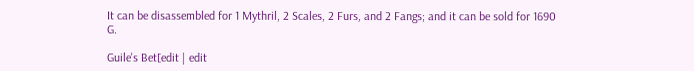It can be disassembled for 1 Mythril, 2 Scales, 2 Furs, and 2 Fangs; and it can be sold for 1690 G.

Guile's Bet[edit | edit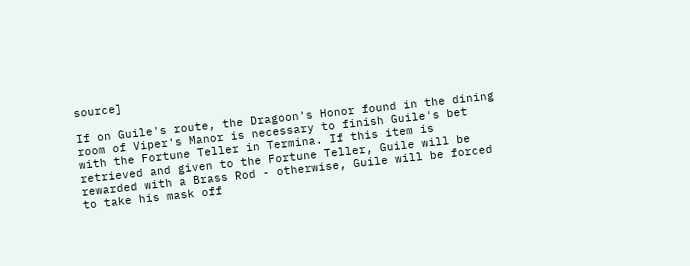source]

If on Guile's route, the Dragoon's Honor found in the dining room of Viper's Manor is necessary to finish Guile's bet with the Fortune Teller in Termina. If this item is retrieved and given to the Fortune Teller, Guile will be rewarded with a Brass Rod - otherwise, Guile will be forced to take his mask off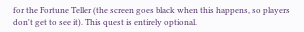for the Fortune Teller (the screen goes black when this happens, so players don't get to see it). This quest is entirely optional.